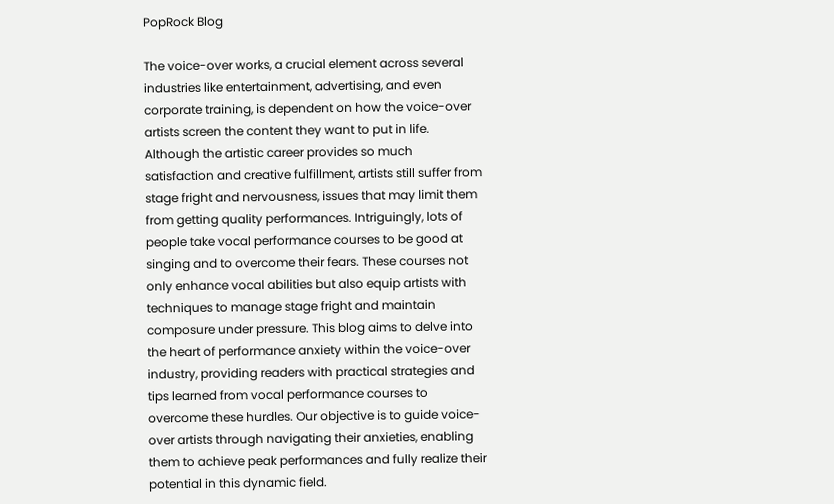PopRock Blog

The voice-over works, a crucial element across several industries like entertainment, advertising, and even corporate training, is dependent on how the voice-over artists screen the content they want to put in life. Although the artistic career provides so much satisfaction and creative fulfillment, artists still suffer from stage fright and nervousness, issues that may limit them from getting quality performances. Intriguingly, lots of people take vocal performance courses to be good at singing and to overcome their fears. These courses not only enhance vocal abilities but also equip artists with techniques to manage stage fright and maintain composure under pressure. This blog aims to delve into the heart of performance anxiety within the voice-over industry, providing readers with practical strategies and tips learned from vocal performance courses to overcome these hurdles. Our objective is to guide voice-over artists through navigating their anxieties, enabling them to achieve peak performances and fully realize their potential in this dynamic field.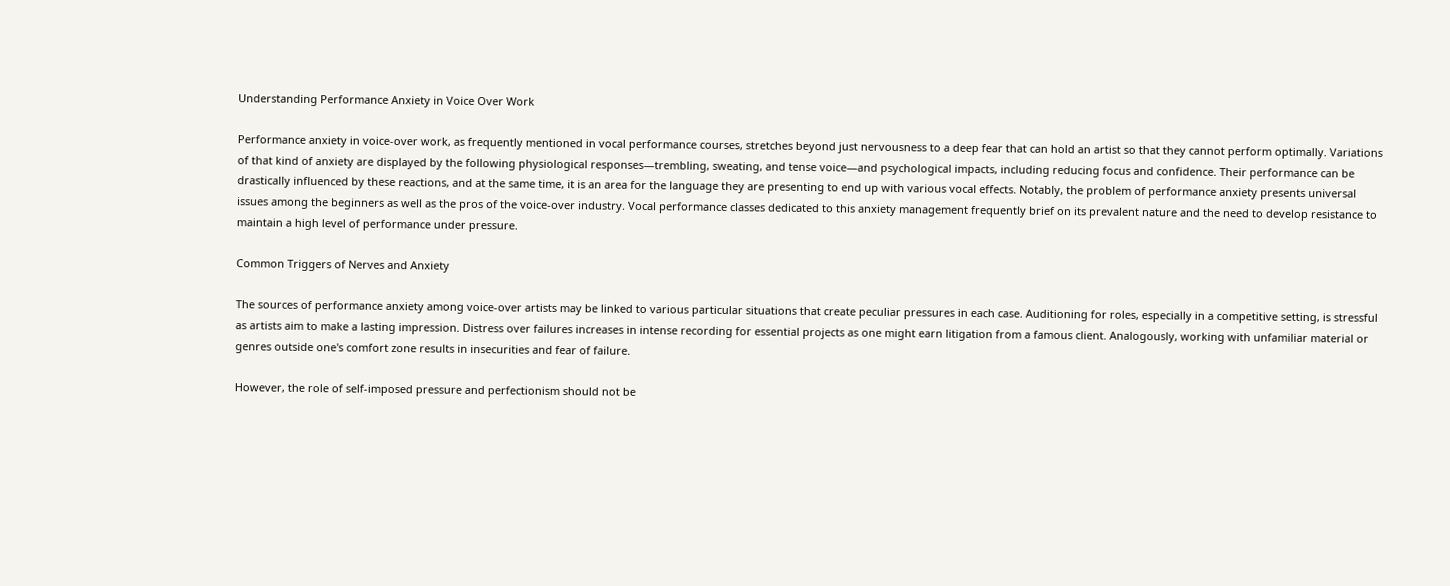Understanding Performance Anxiety in Voice Over Work

Performance anxiety in voice-over work, as frequently mentioned in vocal performance courses, stretches beyond just nervousness to a deep fear that can hold an artist so that they cannot perform optimally. Variations of that kind of anxiety are displayed by the following physiological responses—trembling, sweating, and tense voice—and psychological impacts, including reducing focus and confidence. Their performance can be drastically influenced by these reactions, and at the same time, it is an area for the language they are presenting to end up with various vocal effects. Notably, the problem of performance anxiety presents universal issues among the beginners as well as the pros of the voice-over industry. Vocal performance classes dedicated to this anxiety management frequently brief on its prevalent nature and the need to develop resistance to maintain a high level of performance under pressure.

Common Triggers of Nerves and Anxiety

The sources of performance anxiety among voice-over artists may be linked to various particular situations that create peculiar pressures in each case. Auditioning for roles, especially in a competitive setting, is stressful as artists aim to make a lasting impression. Distress over failures increases in intense recording for essential projects as one might earn litigation from a famous client. Analogously, working with unfamiliar material or genres outside one's comfort zone results in insecurities and fear of failure.

However, the role of self-imposed pressure and perfectionism should not be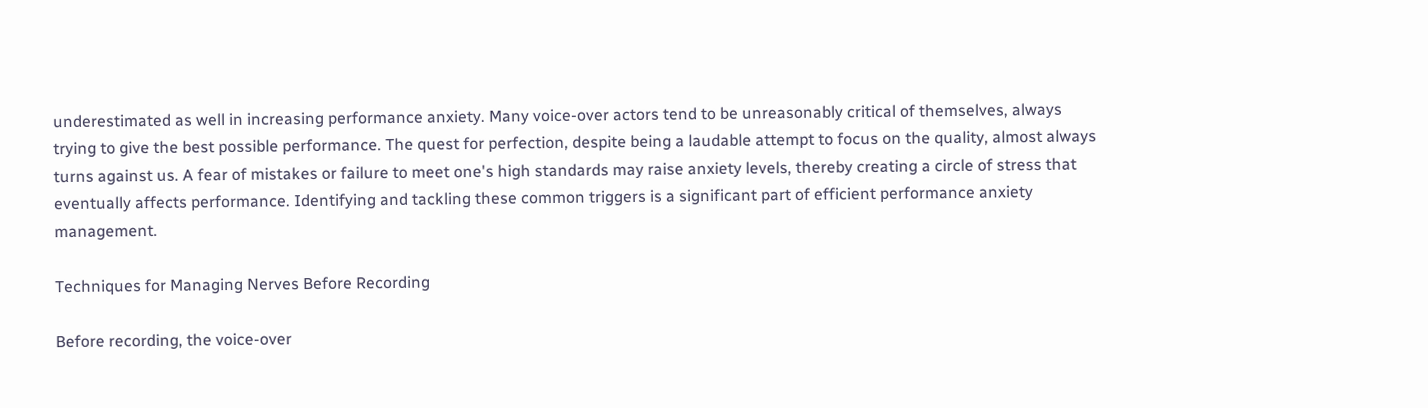underestimated as well in increasing performance anxiety. Many voice-over actors tend to be unreasonably critical of themselves, always trying to give the best possible performance. The quest for perfection, despite being a laudable attempt to focus on the quality, almost always turns against us. A fear of mistakes or failure to meet one's high standards may raise anxiety levels, thereby creating a circle of stress that eventually affects performance. Identifying and tackling these common triggers is a significant part of efficient performance anxiety management.

Techniques for Managing Nerves Before Recording

Before recording, the voice-over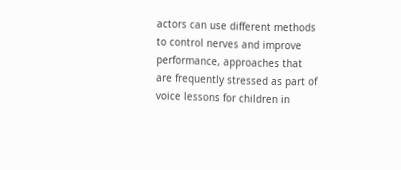actors can use different methods to control nerves and improve performance, approaches that are frequently stressed as part of voice lessons for children in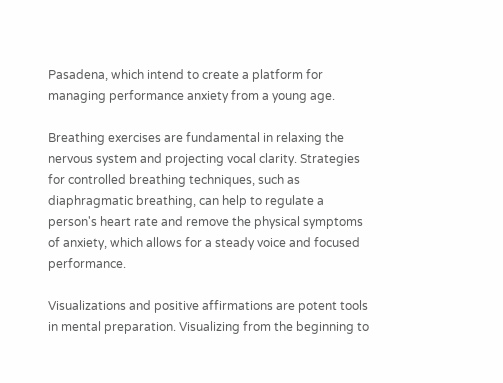Pasadena, which intend to create a platform for managing performance anxiety from a young age.

Breathing exercises are fundamental in relaxing the nervous system and projecting vocal clarity. Strategies for controlled breathing techniques, such as diaphragmatic breathing, can help to regulate a person's heart rate and remove the physical symptoms of anxiety, which allows for a steady voice and focused performance.

Visualizations and positive affirmations are potent tools in mental preparation. Visualizing from the beginning to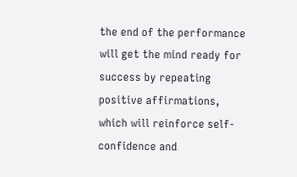the end of the performance will get the mind ready for success by repeating positive affirmations, which will reinforce self-confidence and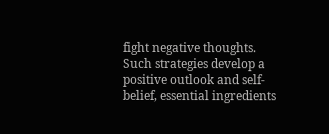fight negative thoughts. Such strategies develop a positive outlook and self-belief, essential ingredients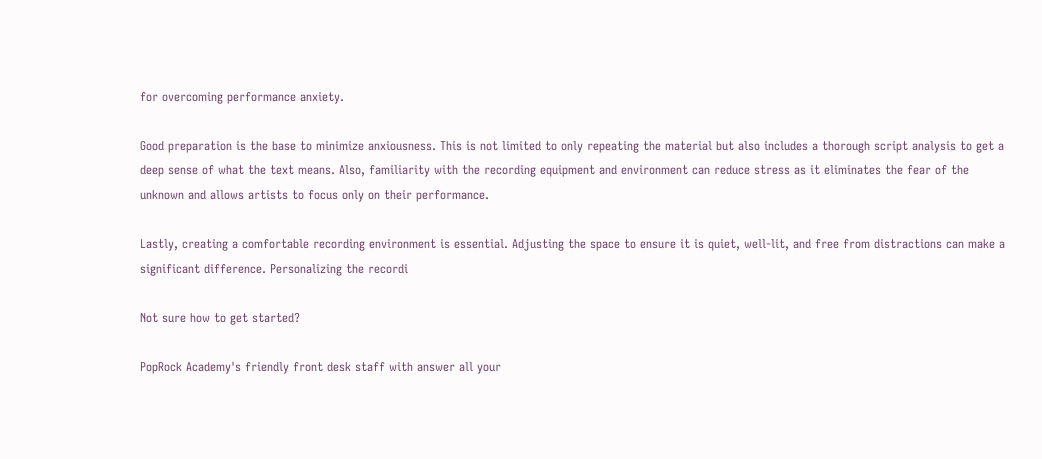for overcoming performance anxiety.

Good preparation is the base to minimize anxiousness. This is not limited to only repeating the material but also includes a thorough script analysis to get a deep sense of what the text means. Also, familiarity with the recording equipment and environment can reduce stress as it eliminates the fear of the unknown and allows artists to focus only on their performance.

Lastly, creating a comfortable recording environment is essential. Adjusting the space to ensure it is quiet, well-lit, and free from distractions can make a significant difference. Personalizing the recordi

Not sure how to get started?

PopRock Academy's friendly front desk staff with answer all your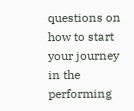questions on how to start your journey in the performing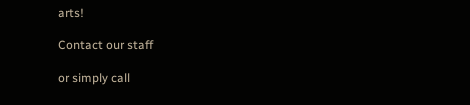arts!

Contact our staff

or simply call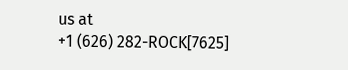us at
+1 (626) 282-ROCK[7625]